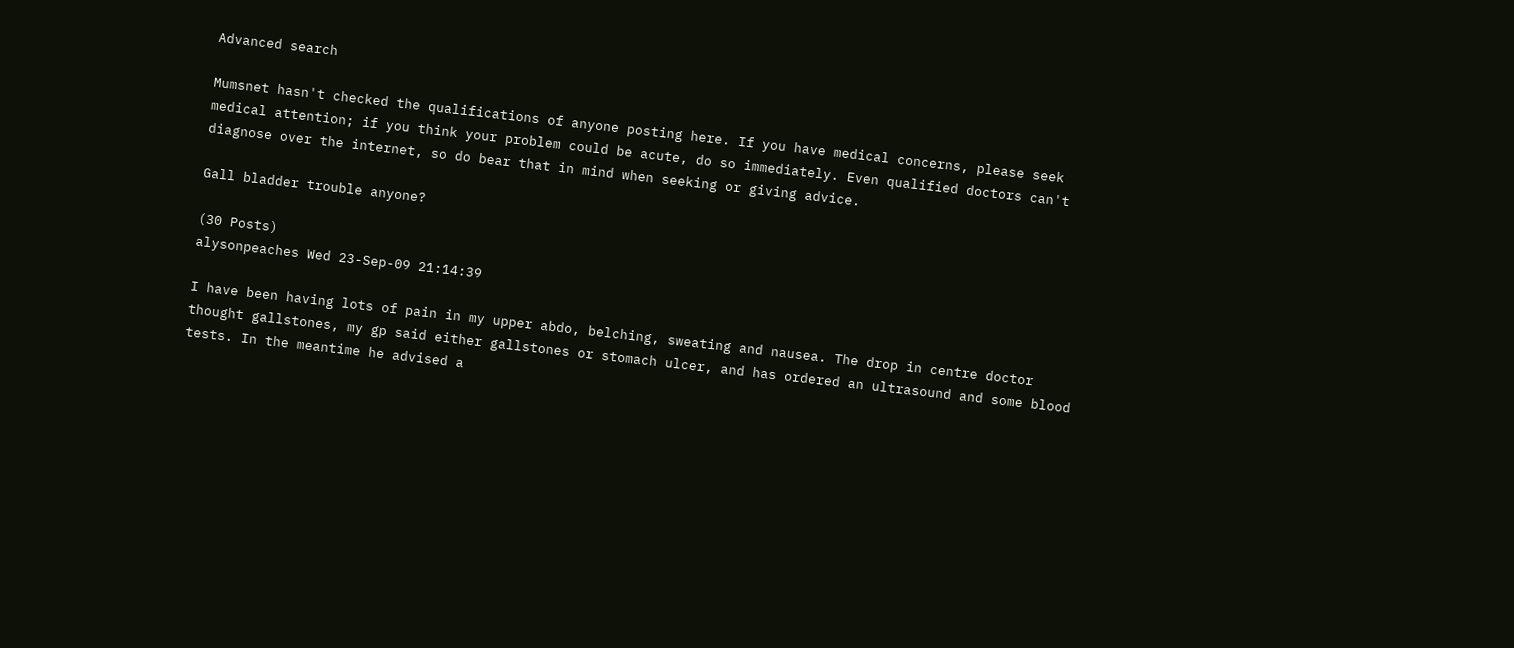Advanced search

Mumsnet hasn't checked the qualifications of anyone posting here. If you have medical concerns, please seek medical attention; if you think your problem could be acute, do so immediately. Even qualified doctors can't diagnose over the internet, so do bear that in mind when seeking or giving advice.

Gall bladder trouble anyone?

(30 Posts)
alysonpeaches Wed 23-Sep-09 21:14:39

I have been having lots of pain in my upper abdo, belching, sweating and nausea. The drop in centre doctor thought gallstones, my gp said either gallstones or stomach ulcer, and has ordered an ultrasound and some blood tests. In the meantime he advised a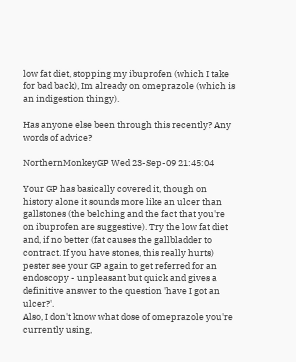low fat diet, stopping my ibuprofen (which I take for bad back), Im already on omeprazole (which is an indigestion thingy).

Has anyone else been through this recently? Any words of advice?

NorthernMonkeyGP Wed 23-Sep-09 21:45:04

Your GP has basically covered it, though on history alone it sounds more like an ulcer than gallstones (the belching and the fact that you're on ibuprofen are suggestive). Try the low fat diet and, if no better (fat causes the gallbladder to contract. If you have stones, this really hurts) pester see your GP again to get referred for an endoscopy - unpleasant but quick and gives a definitive answer to the question 'have I got an ulcer?'.
Also, I don't know what dose of omeprazole you're currently using,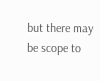but there may be scope to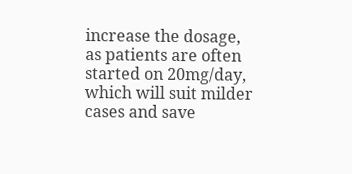increase the dosage, as patients are often started on 20mg/day, which will suit milder cases and save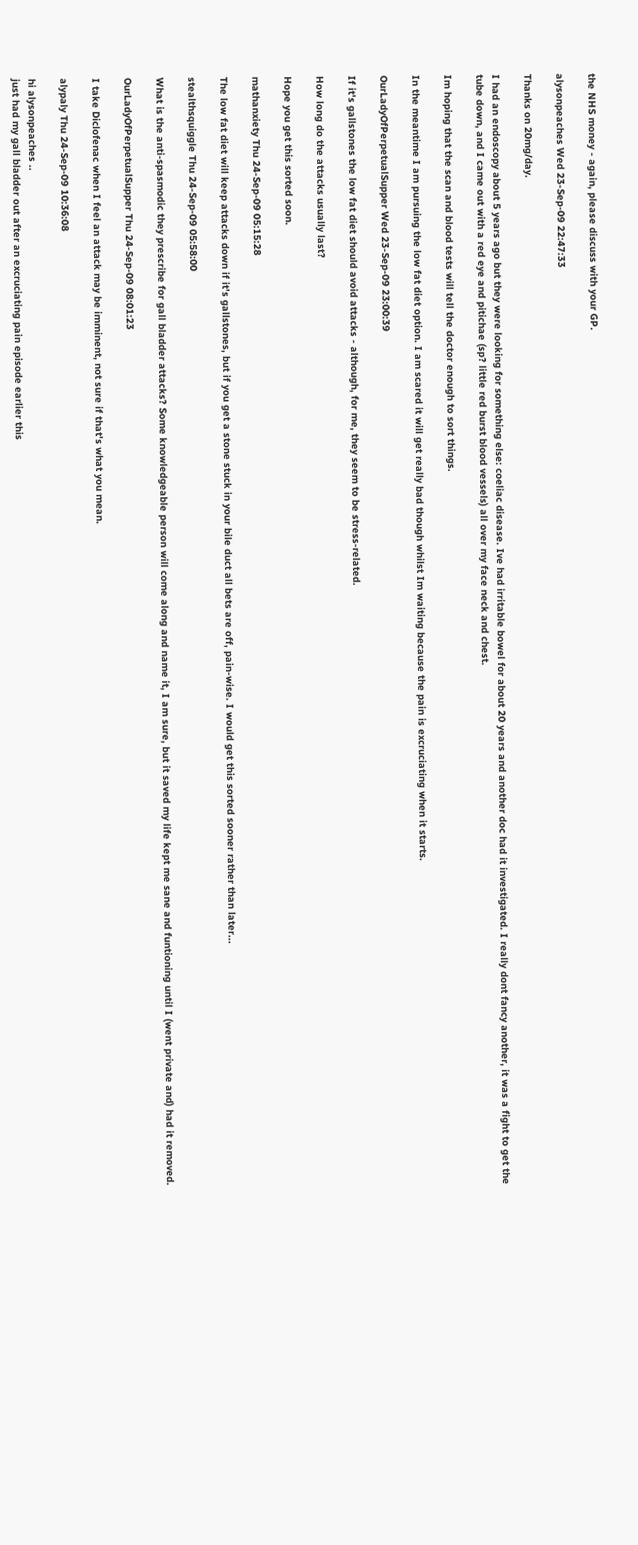the NHS money - again, please discuss with your GP.

alysonpeaches Wed 23-Sep-09 22:47:33

Thanks on 20mg/day.

I had an endoscopy about 5 years ago but they were looking for something else: coeliac disease. Ive had irritable bowel for about 20 years and another doc had it investigated. I really dont fancy another, it was a fight to get the tube down, and I came out with a red eye and pitichae (sp? little red burst blood vessels) all over my face neck and chest.

Im hoping that the scan and blood tests will tell the doctor enough to sort things.

In the meantime I am pursuing the low fat diet option. I am scared it will get really bad though whilst Im waiting because the pain is excruciating when it starts.

OurLadyOfPerpetualSupper Wed 23-Sep-09 23:00:39

If it's gallstones the low fat diet should avoid attacks - although, for me, they seem to be stress-related.

How long do the attacks usually last?

Hope you get this sorted soon.

mathanxiety Thu 24-Sep-09 05:15:28

The low fat diet will keep attacks down if it's gallstones, but if you get a stone stuck in your bile duct all bets are off, pain-wise. I would get this sorted sooner rather than later...

stealthsquiggle Thu 24-Sep-09 05:58:00

What is the anti-spasmodic they prescribe for gall bladder attacks? Some knowledgeable person will come along and name it, I am sure, but it saved my life kept me sane and funtioning until I (went private and) had it removed.

OurLadyOfPerpetualSupper Thu 24-Sep-09 08:01:23

I take Diclofenac when I feel an attack may be imminent, not sure if that's what you mean.

alypaly Thu 24-Sep-09 10:36:08

hi alysonpeaches ..
just had my gall bladder out after an excruciating pain episode earlier this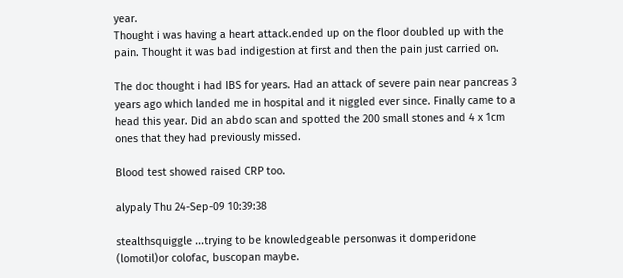year.
Thought i was having a heart attack.ended up on the floor doubled up with the pain. Thought it was bad indigestion at first and then the pain just carried on.

The doc thought i had IBS for years. Had an attack of severe pain near pancreas 3 years ago which landed me in hospital and it niggled ever since. Finally came to a head this year. Did an abdo scan and spotted the 200 small stones and 4 x 1cm ones that they had previously missed.

Blood test showed raised CRP too.

alypaly Thu 24-Sep-09 10:39:38

stealthsquiggle ...trying to be knowledgeable personwas it domperidone (lomotil)or colofac, buscopan maybe.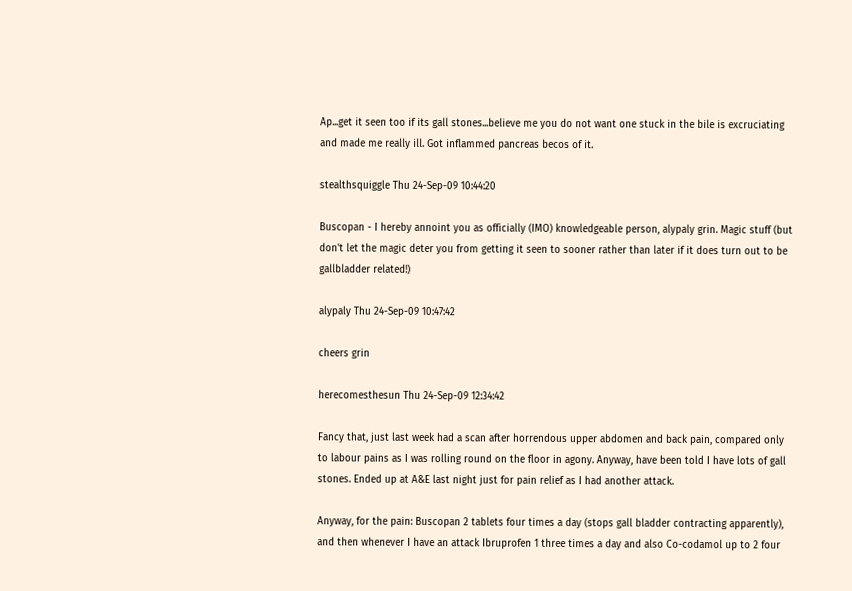Ap...get it seen too if its gall stones...believe me you do not want one stuck in the bile is excruciating and made me really ill. Got inflammed pancreas becos of it.

stealthsquiggle Thu 24-Sep-09 10:44:20

Buscopan - I hereby annoint you as officially (IMO) knowledgeable person, alypaly grin. Magic stuff (but don't let the magic deter you from getting it seen to sooner rather than later if it does turn out to be gallbladder related!)

alypaly Thu 24-Sep-09 10:47:42

cheers grin

herecomesthesun Thu 24-Sep-09 12:34:42

Fancy that, just last week had a scan after horrendous upper abdomen and back pain, compared only to labour pains as I was rolling round on the floor in agony. Anyway, have been told I have lots of gall stones. Ended up at A&E last night just for pain relief as I had another attack.

Anyway, for the pain: Buscopan 2 tablets four times a day (stops gall bladder contracting apparently), and then whenever I have an attack Ibruprofen 1 three times a day and also Co-codamol up to 2 four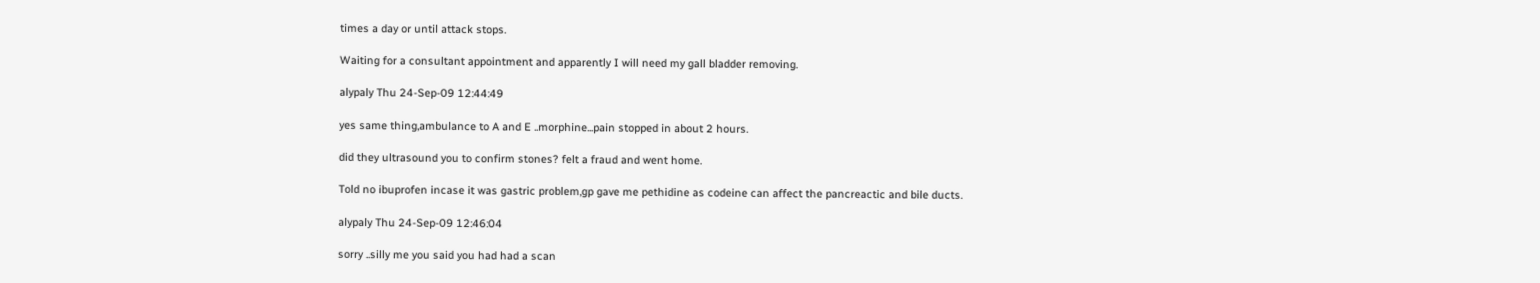times a day or until attack stops.

Waiting for a consultant appointment and apparently I will need my gall bladder removing.

alypaly Thu 24-Sep-09 12:44:49

yes same thing,ambulance to A and E ..morphine...pain stopped in about 2 hours.

did they ultrasound you to confirm stones? felt a fraud and went home.

Told no ibuprofen incase it was gastric problem,gp gave me pethidine as codeine can affect the pancreactic and bile ducts.

alypaly Thu 24-Sep-09 12:46:04

sorry ..silly me you said you had had a scan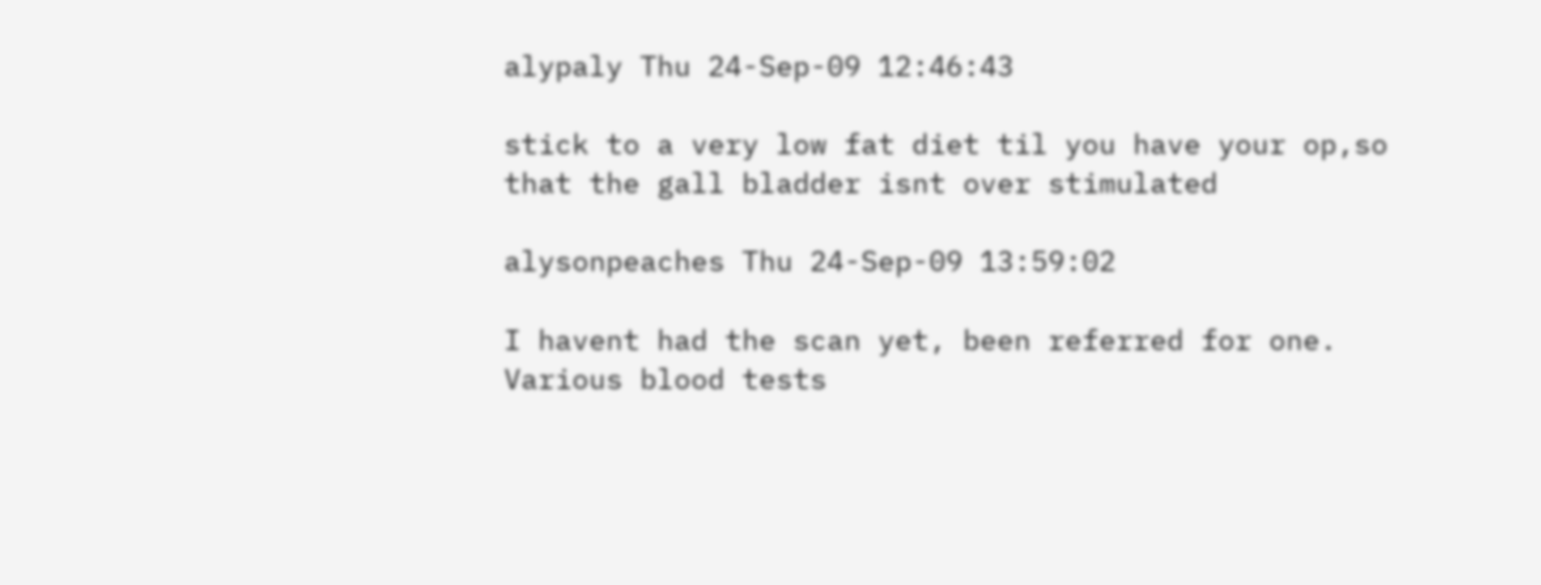alypaly Thu 24-Sep-09 12:46:43

stick to a very low fat diet til you have your op,so that the gall bladder isnt over stimulated

alysonpeaches Thu 24-Sep-09 13:59:02

I havent had the scan yet, been referred for one. Various blood tests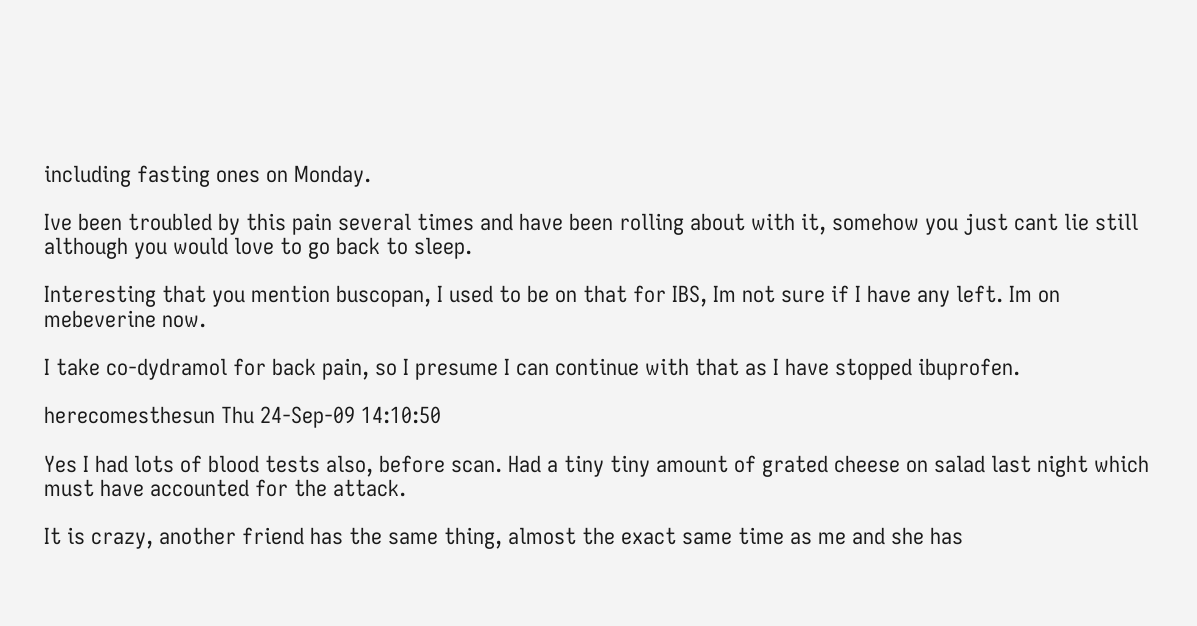including fasting ones on Monday.

Ive been troubled by this pain several times and have been rolling about with it, somehow you just cant lie still although you would love to go back to sleep.

Interesting that you mention buscopan, I used to be on that for IBS, Im not sure if I have any left. Im on mebeverine now.

I take co-dydramol for back pain, so I presume I can continue with that as I have stopped ibuprofen.

herecomesthesun Thu 24-Sep-09 14:10:50

Yes I had lots of blood tests also, before scan. Had a tiny tiny amount of grated cheese on salad last night which must have accounted for the attack.

It is crazy, another friend has the same thing, almost the exact same time as me and she has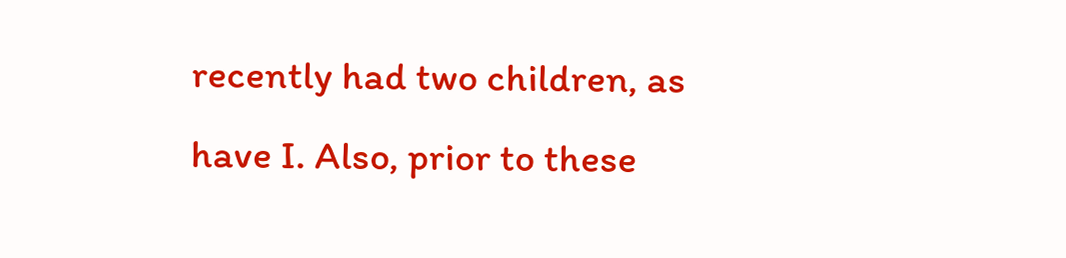recently had two children, as have I. Also, prior to these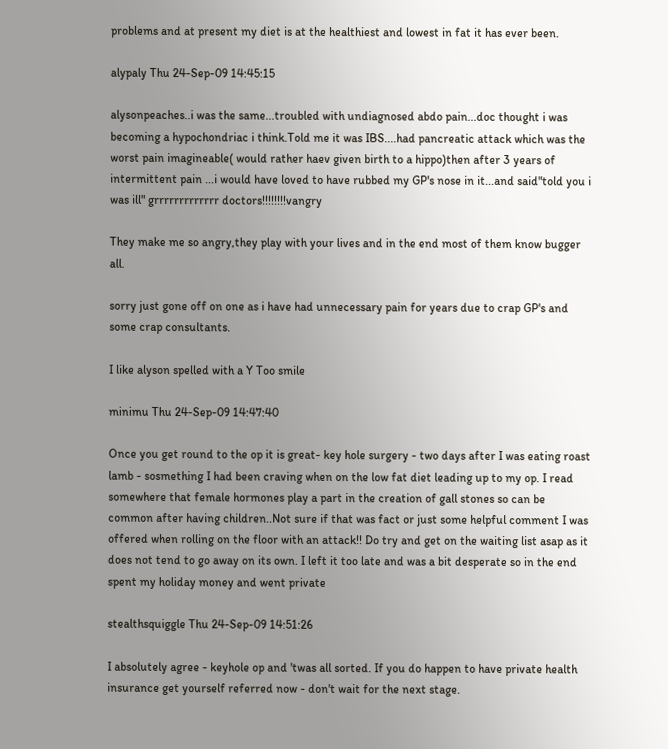problems and at present my diet is at the healthiest and lowest in fat it has ever been.

alypaly Thu 24-Sep-09 14:45:15

alysonpeaches..i was the same...troubled with undiagnosed abdo pain...doc thought i was becoming a hypochondriac i think.Told me it was IBS....had pancreatic attack which was the worst pain imagineable( would rather haev given birth to a hippo)then after 3 years of intermittent pain ...i would have loved to have rubbed my GP's nose in it...and said"told you i was ill" grrrrrrrrrrrrr doctors!!!!!!!!vangry

They make me so angry,they play with your lives and in the end most of them know bugger all.

sorry just gone off on one as i have had unnecessary pain for years due to crap GP's and some crap consultants.

I like alyson spelled with a Y Too smile

minimu Thu 24-Sep-09 14:47:40

Once you get round to the op it is great- key hole surgery - two days after I was eating roast lamb - sosmething I had been craving when on the low fat diet leading up to my op. I read somewhere that female hormones play a part in the creation of gall stones so can be common after having children..Not sure if that was fact or just some helpful comment I was offered when rolling on the floor with an attack!! Do try and get on the waiting list asap as it does not tend to go away on its own. I left it too late and was a bit desperate so in the end spent my holiday money and went private

stealthsquiggle Thu 24-Sep-09 14:51:26

I absolutely agree - keyhole op and 'twas all sorted. If you do happen to have private health insurance get yourself referred now - don't wait for the next stage.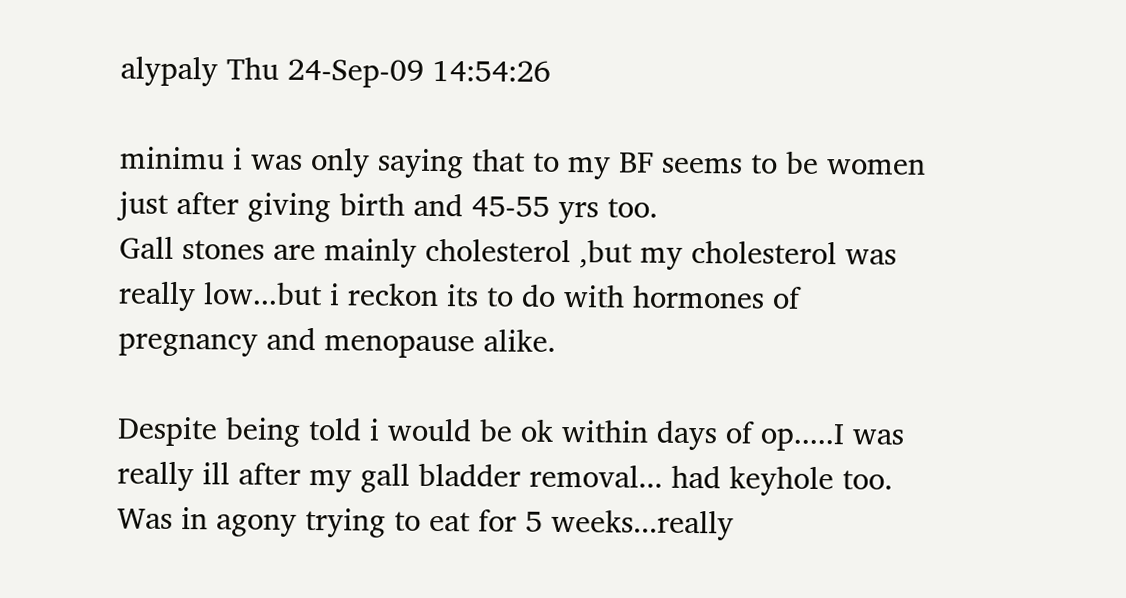alypaly Thu 24-Sep-09 14:54:26

minimu i was only saying that to my BF seems to be women just after giving birth and 45-55 yrs too.
Gall stones are mainly cholesterol ,but my cholesterol was really low...but i reckon its to do with hormones of pregnancy and menopause alike.

Despite being told i would be ok within days of op.....I was really ill after my gall bladder removal... had keyhole too. Was in agony trying to eat for 5 weeks...really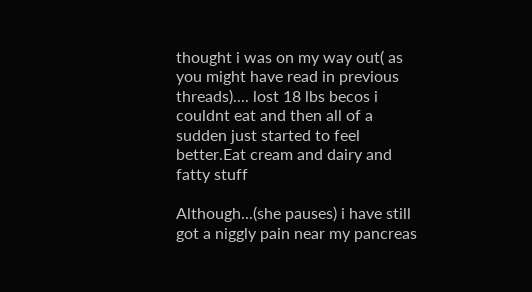thought i was on my way out( as you might have read in previous threads).... lost 18 lbs becos i couldnt eat and then all of a sudden just started to feel better.Eat cream and dairy and fatty stuff

Although...(she pauses) i have still got a niggly pain near my pancreas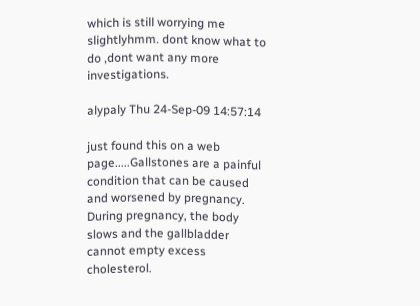which is still worrying me slightlyhmm. dont know what to do ,dont want any more investigations.

alypaly Thu 24-Sep-09 14:57:14

just found this on a web page.....Gallstones are a painful condition that can be caused and worsened by pregnancy. During pregnancy, the body slows and the gallbladder cannot empty excess cholesterol.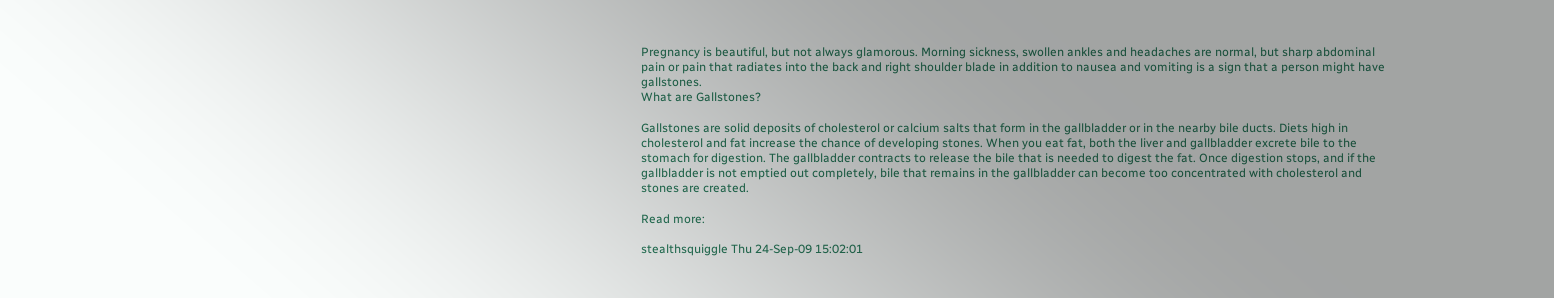Pregnancy is beautiful, but not always glamorous. Morning sickness, swollen ankles and headaches are normal, but sharp abdominal pain or pain that radiates into the back and right shoulder blade in addition to nausea and vomiting is a sign that a person might have gallstones.
What are Gallstones?

Gallstones are solid deposits of cholesterol or calcium salts that form in the gallbladder or in the nearby bile ducts. Diets high in cholesterol and fat increase the chance of developing stones. When you eat fat, both the liver and gallbladder excrete bile to the stomach for digestion. The gallbladder contracts to release the bile that is needed to digest the fat. Once digestion stops, and if the gallbladder is not emptied out completely, bile that remains in the gallbladder can become too concentrated with cholesterol and stones are created.

Read more:

stealthsquiggle Thu 24-Sep-09 15:02:01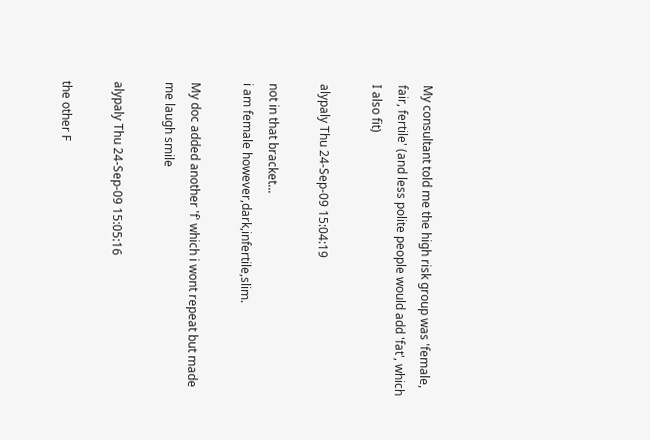My consultant told me the high risk group was 'female, fair, fertile' (and less polite people would add 'fat', which I also fit)

alypaly Thu 24-Sep-09 15:04:19

not in that bracket...
i am female however,dark,infertile,slim.

My doc added another 'f' which i wont repeat but made me laugh smile

alypaly Thu 24-Sep-09 15:05:16

the other F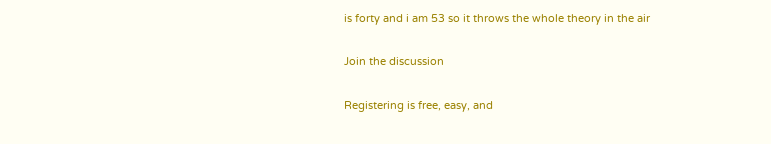is forty and i am 53 so it throws the whole theory in the air

Join the discussion

Registering is free, easy, and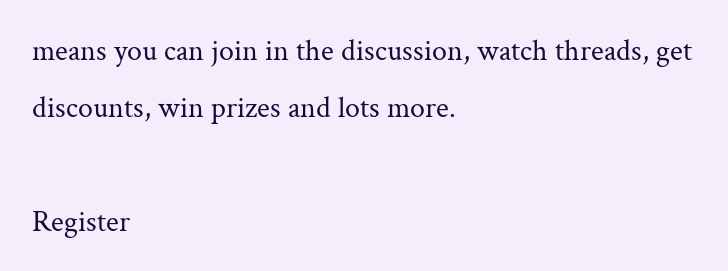means you can join in the discussion, watch threads, get discounts, win prizes and lots more.

Register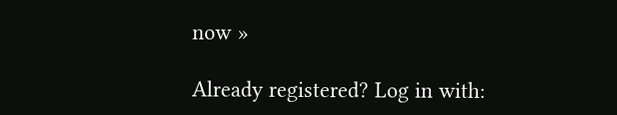now »

Already registered? Log in with: